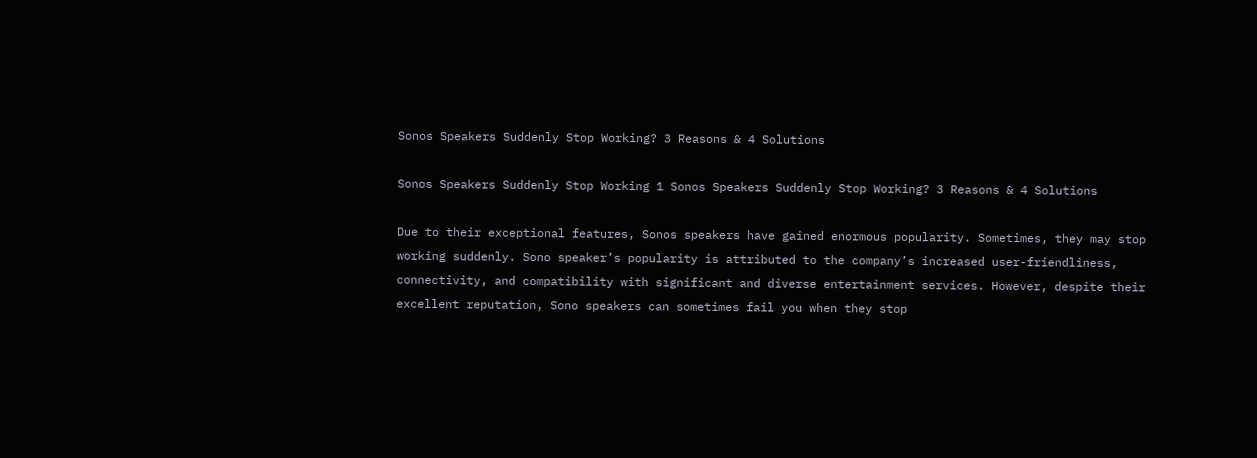Sonos Speakers Suddenly Stop Working? 3 Reasons & 4 Solutions

Sonos Speakers Suddenly Stop Working 1 Sonos Speakers Suddenly Stop Working? 3 Reasons & 4 Solutions

Due to their exceptional features, Sonos speakers have gained enormous popularity. Sometimes, they may stop working suddenly. Sono speaker’s popularity is attributed to the company’s increased user-friendliness, connectivity, and compatibility with significant and diverse entertainment services. However, despite their excellent reputation, Sono speakers can sometimes fail you when they stop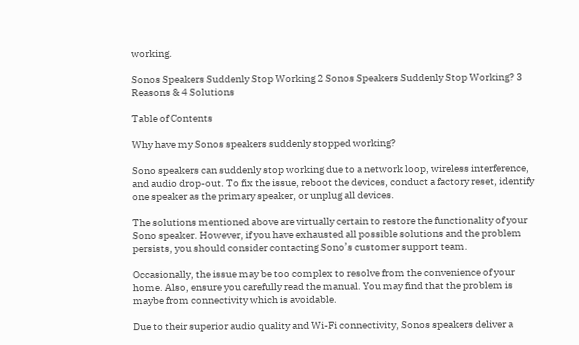working.

Sonos Speakers Suddenly Stop Working 2 Sonos Speakers Suddenly Stop Working? 3 Reasons & 4 Solutions

Table of Contents

Why have my Sonos speakers suddenly stopped working?

Sono speakers can suddenly stop working due to a network loop, wireless interference, and audio drop-out. To fix the issue, reboot the devices, conduct a factory reset, identify one speaker as the primary speaker, or unplug all devices.

The solutions mentioned above are virtually certain to restore the functionality of your Sono speaker. However, if you have exhausted all possible solutions and the problem persists, you should consider contacting Sono’s customer support team.

Occasionally, the issue may be too complex to resolve from the convenience of your home. Also, ensure you carefully read the manual. You may find that the problem is maybe from connectivity which is avoidable.

Due to their superior audio quality and Wi-Fi connectivity, Sonos speakers deliver a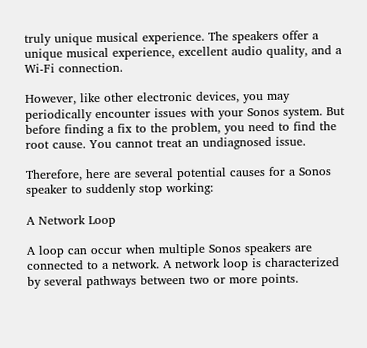truly unique musical experience. The speakers offer a unique musical experience, excellent audio quality, and a Wi-Fi connection.

However, like other electronic devices, you may periodically encounter issues with your Sonos system. But before finding a fix to the problem, you need to find the root cause. You cannot treat an undiagnosed issue.

Therefore, here are several potential causes for a Sonos speaker to suddenly stop working:

A Network Loop

A loop can occur when multiple Sonos speakers are connected to a network. A network loop is characterized by several pathways between two or more points.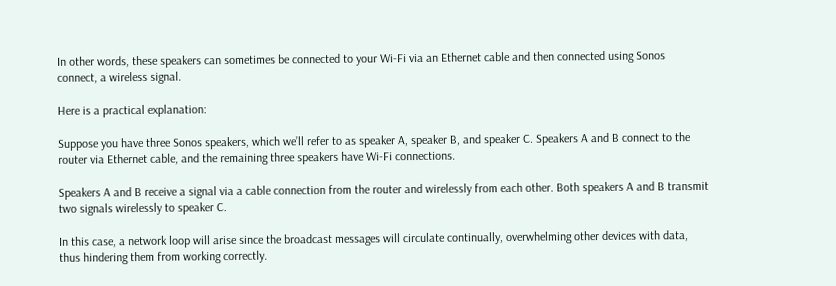In other words, these speakers can sometimes be connected to your Wi-Fi via an Ethernet cable and then connected using Sonos connect, a wireless signal.

Here is a practical explanation:

Suppose you have three Sonos speakers, which we’ll refer to as speaker A, speaker B, and speaker C. Speakers A and B connect to the router via Ethernet cable, and the remaining three speakers have Wi-Fi connections.

Speakers A and B receive a signal via a cable connection from the router and wirelessly from each other. Both speakers A and B transmit two signals wirelessly to speaker C.

In this case, a network loop will arise since the broadcast messages will circulate continually, overwhelming other devices with data, thus hindering them from working correctly.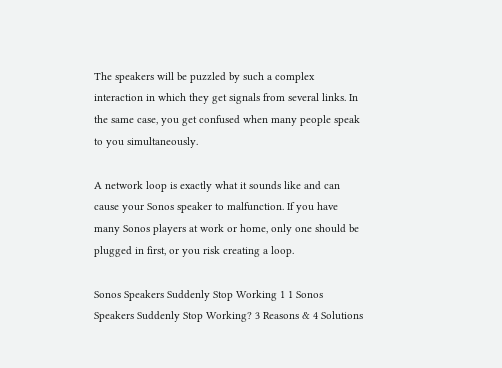The speakers will be puzzled by such a complex interaction in which they get signals from several links. In the same case, you get confused when many people speak to you simultaneously.

A network loop is exactly what it sounds like and can cause your Sonos speaker to malfunction. If you have many Sonos players at work or home, only one should be plugged in first, or you risk creating a loop.

Sonos Speakers Suddenly Stop Working 1 1 Sonos Speakers Suddenly Stop Working? 3 Reasons & 4 Solutions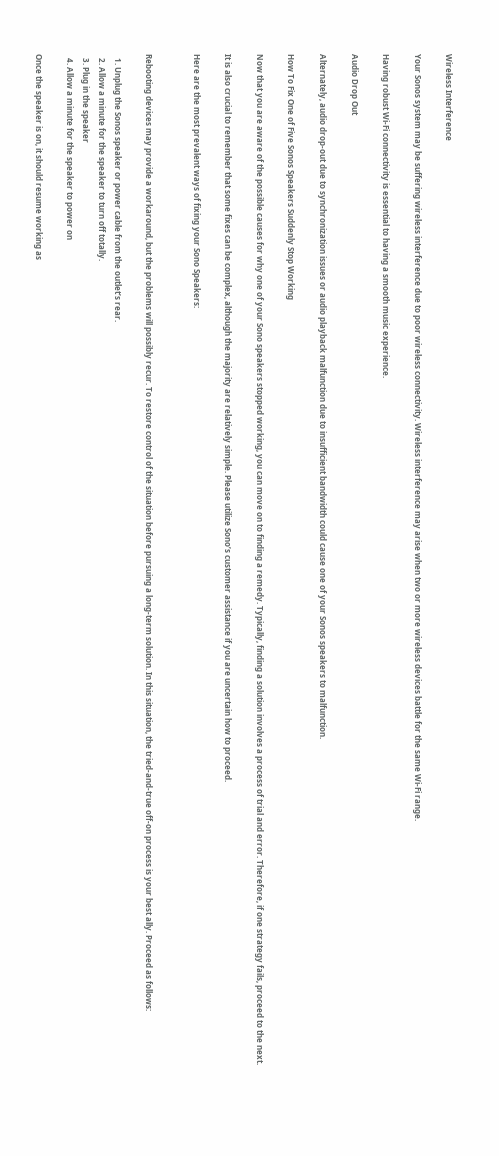Wireless Interference

Your Sonos system may be suffering wireless interference due to poor wireless connectivity. Wireless interference may arise when two or more wireless devices battle for the same Wi-Fi range.

Having robust Wi-Fi connectivity is essential to having a smooth music experience.

Audio Drop Out

Alternately, audio drop-out due to synchronization issues or audio playback malfunction due to insufficient bandwidth could cause one of your Sonos speakers to malfunction.

How To Fix One of Five Sonos Speakers Suddenly Stop Working

Now that you are aware of the possible causes for why one of your Sono speakers stopped working, you can move on to finding a remedy. Typically, finding a solution involves a process of trial and error. Therefore, if one strategy fails, proceed to the next.

It is also crucial to remember that some fixes can be complex, although the majority are relatively simple. Please utilize Sono’s customer assistance if you are uncertain how to proceed.

Here are the most prevalent ways of fixing your Sono Speakers:


Rebooting devices may provide a workaround, but the problems will possibly recur. To restore control of the situation before pursuing a long-term solution. In this situation, the tried-and-true off-on process is your best ally. Proceed as follows:

  1. Unplug the Sonos speaker or power cable from the outlet’s rear.
  2. Allow a minute for the speaker to turn off totally.
  3. Plug in the speaker
  4. Allow a minute for the speaker to power on

Once the speaker is on, it should resume working as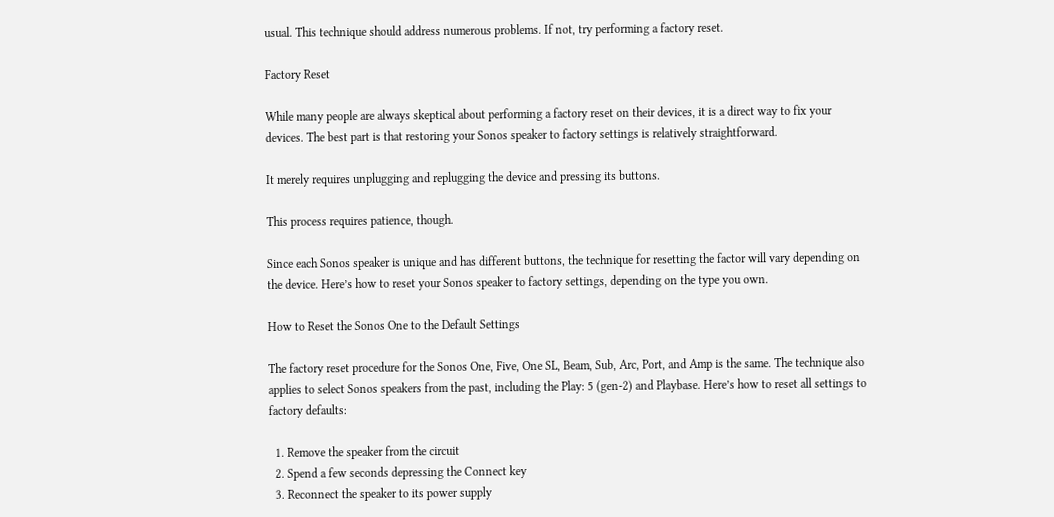usual. This technique should address numerous problems. If not, try performing a factory reset.

Factory Reset

While many people are always skeptical about performing a factory reset on their devices, it is a direct way to fix your devices. The best part is that restoring your Sonos speaker to factory settings is relatively straightforward.

It merely requires unplugging and replugging the device and pressing its buttons.

This process requires patience, though.

Since each Sonos speaker is unique and has different buttons, the technique for resetting the factor will vary depending on the device. Here’s how to reset your Sonos speaker to factory settings, depending on the type you own.

How to Reset the Sonos One to the Default Settings

The factory reset procedure for the Sonos One, Five, One SL, Beam, Sub, Arc, Port, and Amp is the same. The technique also applies to select Sonos speakers from the past, including the Play: 5 (gen-2) and Playbase. Here’s how to reset all settings to factory defaults:

  1. Remove the speaker from the circuit
  2. Spend a few seconds depressing the Connect key
  3. Reconnect the speaker to its power supply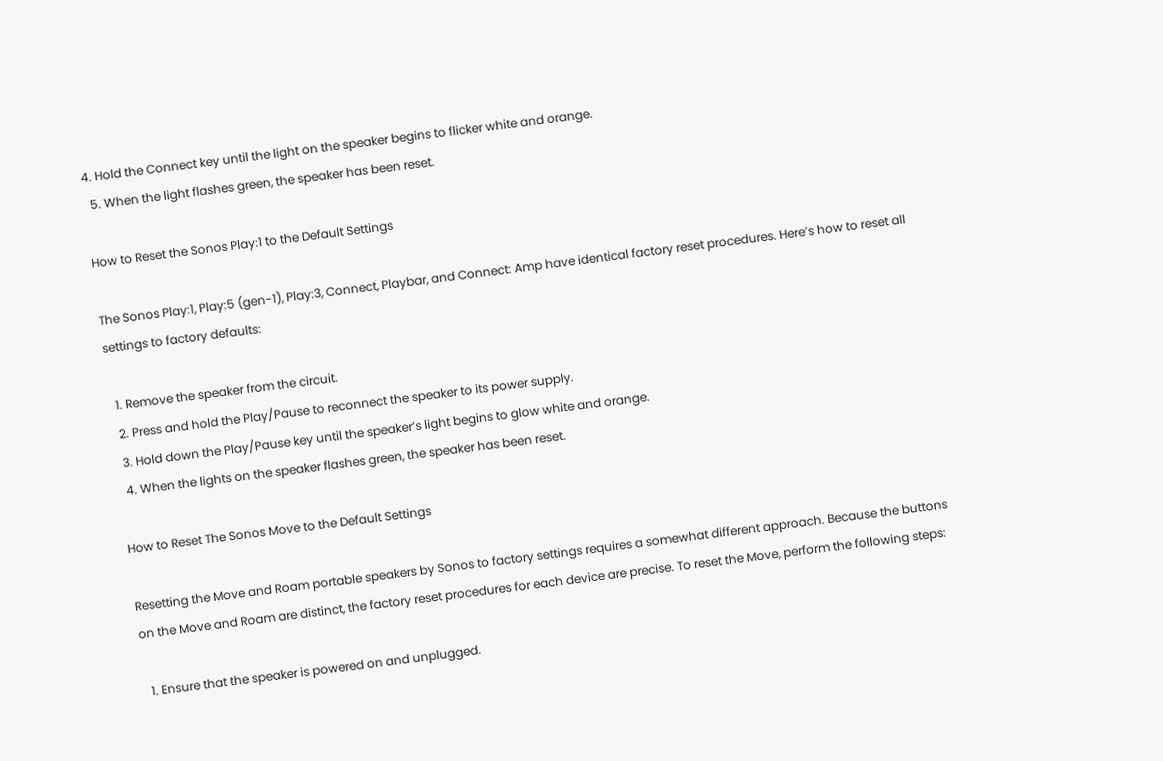4. Hold the Connect key until the light on the speaker begins to flicker white and orange.
  5. When the light flashes green, the speaker has been reset.

How to Reset the Sonos Play:1 to the Default Settings

The Sonos Play:1, Play:5 (gen-1), Play:3, Connect, Playbar, and Connect: Amp have identical factory reset procedures. Here’s how to reset all settings to factory defaults:

  1. Remove the speaker from the circuit.
  2. Press and hold the Play/Pause to reconnect the speaker to its power supply.
  3. Hold down the Play/Pause key until the speaker’s light begins to glow white and orange.
  4. When the lights on the speaker flashes green, the speaker has been reset.

How to Reset The Sonos Move to the Default Settings

Resetting the Move and Roam portable speakers by Sonos to factory settings requires a somewhat different approach. Because the buttons on the Move and Roam are distinct, the factory reset procedures for each device are precise. To reset the Move, perform the following steps:

  1. Ensure that the speaker is powered on and unplugged.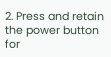2. Press and retain the power button for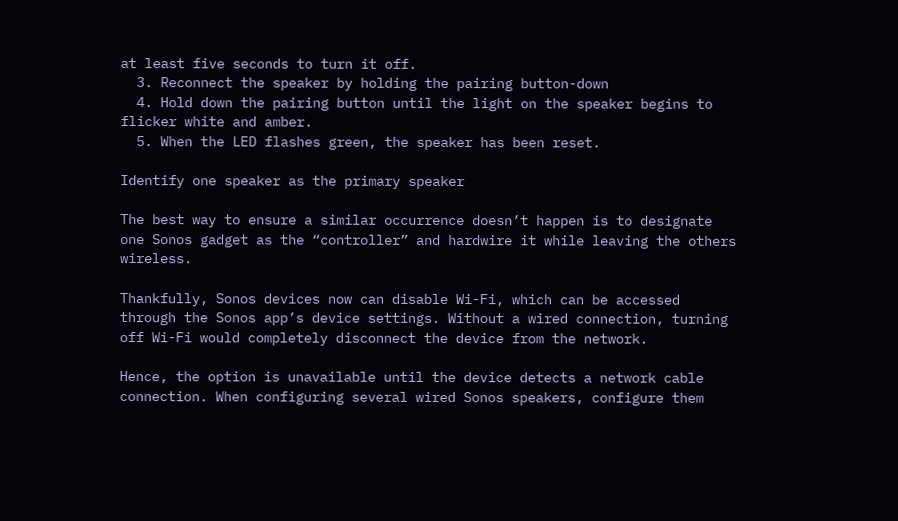at least five seconds to turn it off.
  3. Reconnect the speaker by holding the pairing button-down
  4. Hold down the pairing button until the light on the speaker begins to flicker white and amber.
  5. When the LED flashes green, the speaker has been reset.

Identify one speaker as the primary speaker

The best way to ensure a similar occurrence doesn’t happen is to designate one Sonos gadget as the “controller” and hardwire it while leaving the others wireless.

Thankfully, Sonos devices now can disable Wi-Fi, which can be accessed through the Sonos app’s device settings. Without a wired connection, turning off Wi-Fi would completely disconnect the device from the network.

Hence, the option is unavailable until the device detects a network cable connection. When configuring several wired Sonos speakers, configure them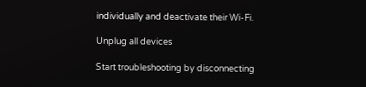individually and deactivate their Wi-Fi.

Unplug all devices

Start troubleshooting by disconnecting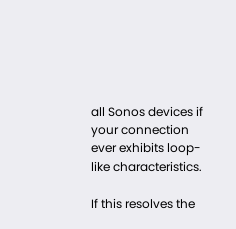all Sonos devices if your connection ever exhibits loop-like characteristics.

If this resolves the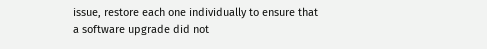issue, restore each one individually to ensure that a software upgrade did not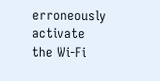erroneously activate the Wi-Fi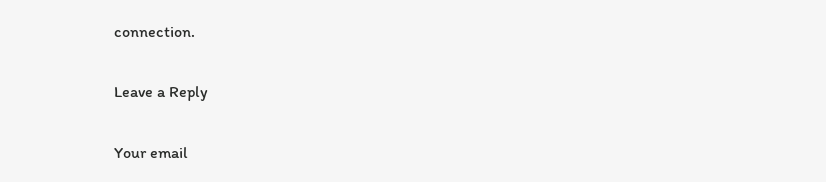connection.

Leave a Reply

Your email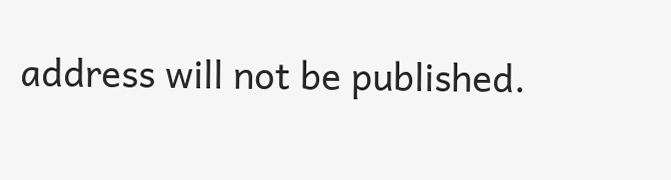address will not be published.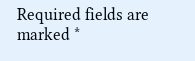Required fields are marked *